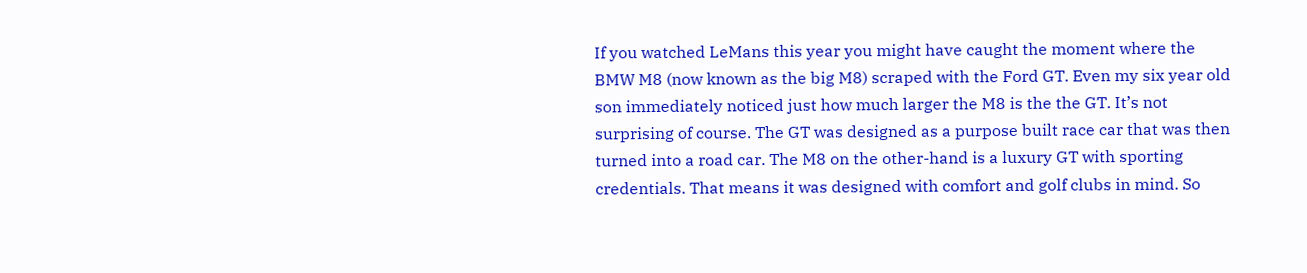If you watched LeMans this year you might have caught the moment where the BMW M8 (now known as the big M8) scraped with the Ford GT. Even my six year old son immediately noticed just how much larger the M8 is the the GT. It’s not surprising of course. The GT was designed as a purpose built race car that was then turned into a road car. The M8 on the other-hand is a luxury GT with sporting credentials. That means it was designed with comfort and golf clubs in mind. So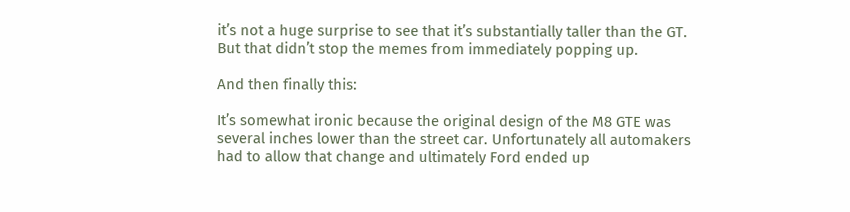it’s not a huge surprise to see that it’s substantially taller than the GT. But that didn’t stop the memes from immediately popping up.

And then finally this:

It’s somewhat ironic because the original design of the M8 GTE was several inches lower than the street car. Unfortunately all automakers had to allow that change and ultimately Ford ended up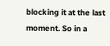blocking it at the last moment. So in a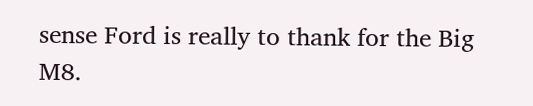sense Ford is really to thank for the Big M8.